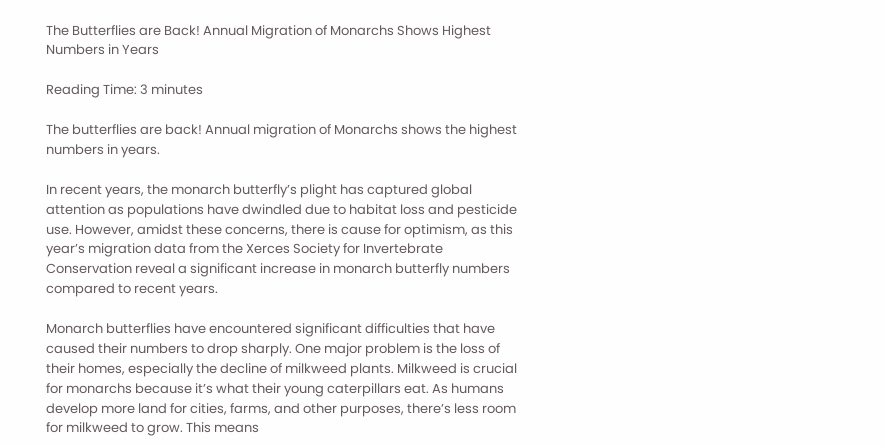The Butterflies are Back! Annual Migration of Monarchs Shows Highest Numbers in Years

Reading Time: 3 minutes

The butterflies are back! Annual migration of Monarchs shows the highest numbers in years.

In recent years, the monarch butterfly’s plight has captured global attention as populations have dwindled due to habitat loss and pesticide use. However, amidst these concerns, there is cause for optimism, as this year’s migration data from the Xerces Society for Invertebrate Conservation reveal a significant increase in monarch butterfly numbers compared to recent years.

Monarch butterflies have encountered significant difficulties that have caused their numbers to drop sharply. One major problem is the loss of their homes, especially the decline of milkweed plants. Milkweed is crucial for monarchs because it’s what their young caterpillars eat. As humans develop more land for cities, farms, and other purposes, there’s less room for milkweed to grow. This means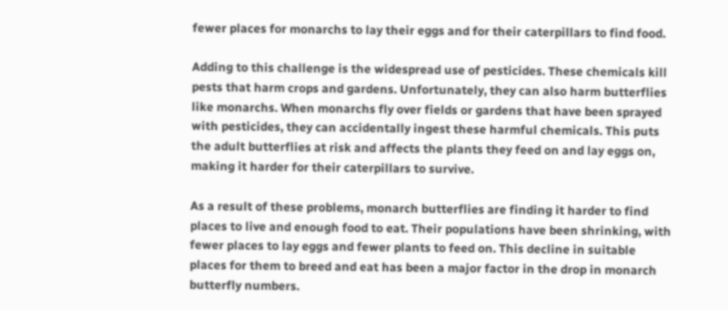fewer places for monarchs to lay their eggs and for their caterpillars to find food.

Adding to this challenge is the widespread use of pesticides. These chemicals kill pests that harm crops and gardens. Unfortunately, they can also harm butterflies like monarchs. When monarchs fly over fields or gardens that have been sprayed with pesticides, they can accidentally ingest these harmful chemicals. This puts the adult butterflies at risk and affects the plants they feed on and lay eggs on, making it harder for their caterpillars to survive.

As a result of these problems, monarch butterflies are finding it harder to find places to live and enough food to eat. Their populations have been shrinking, with fewer places to lay eggs and fewer plants to feed on. This decline in suitable places for them to breed and eat has been a major factor in the drop in monarch butterfly numbers.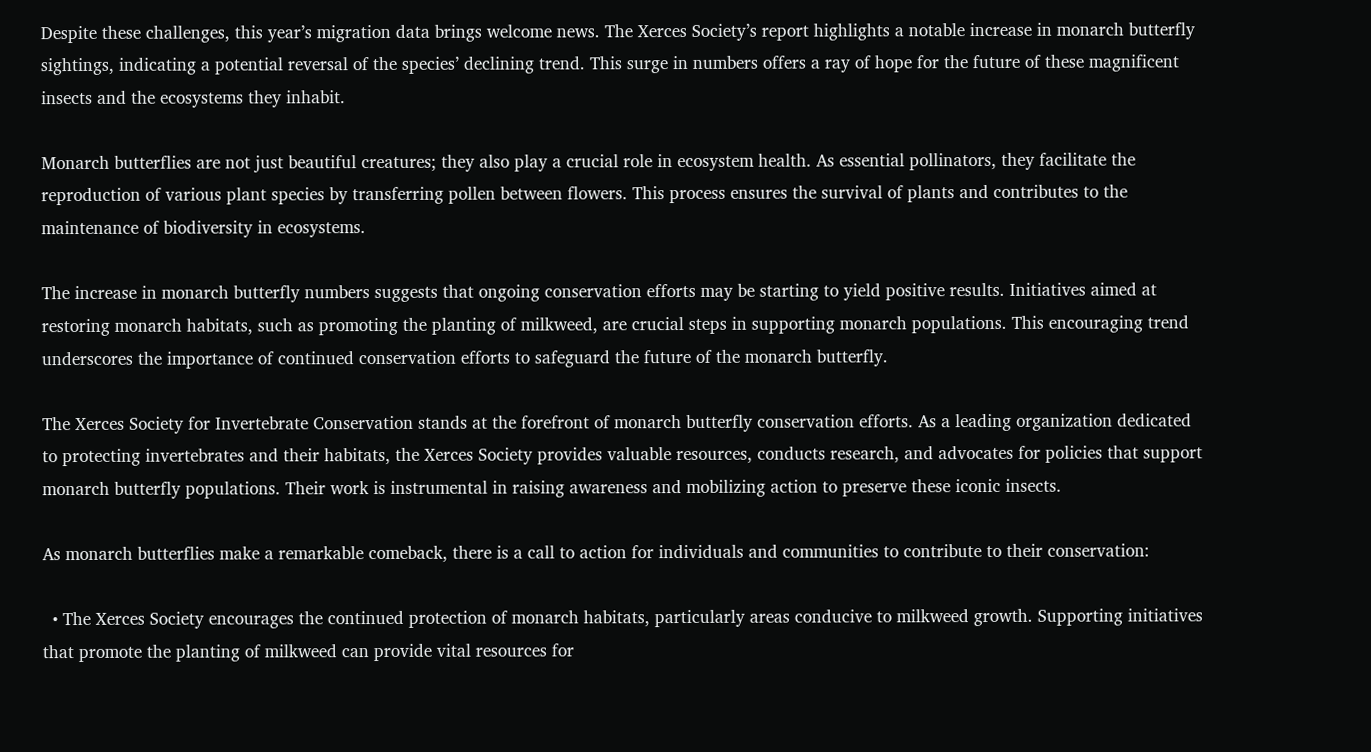Despite these challenges, this year’s migration data brings welcome news. The Xerces Society’s report highlights a notable increase in monarch butterfly sightings, indicating a potential reversal of the species’ declining trend. This surge in numbers offers a ray of hope for the future of these magnificent insects and the ecosystems they inhabit.

Monarch butterflies are not just beautiful creatures; they also play a crucial role in ecosystem health. As essential pollinators, they facilitate the reproduction of various plant species by transferring pollen between flowers. This process ensures the survival of plants and contributes to the maintenance of biodiversity in ecosystems.

The increase in monarch butterfly numbers suggests that ongoing conservation efforts may be starting to yield positive results. Initiatives aimed at restoring monarch habitats, such as promoting the planting of milkweed, are crucial steps in supporting monarch populations. This encouraging trend underscores the importance of continued conservation efforts to safeguard the future of the monarch butterfly.

The Xerces Society for Invertebrate Conservation stands at the forefront of monarch butterfly conservation efforts. As a leading organization dedicated to protecting invertebrates and their habitats, the Xerces Society provides valuable resources, conducts research, and advocates for policies that support monarch butterfly populations. Their work is instrumental in raising awareness and mobilizing action to preserve these iconic insects.

As monarch butterflies make a remarkable comeback, there is a call to action for individuals and communities to contribute to their conservation:

  • The Xerces Society encourages the continued protection of monarch habitats, particularly areas conducive to milkweed growth. Supporting initiatives that promote the planting of milkweed can provide vital resources for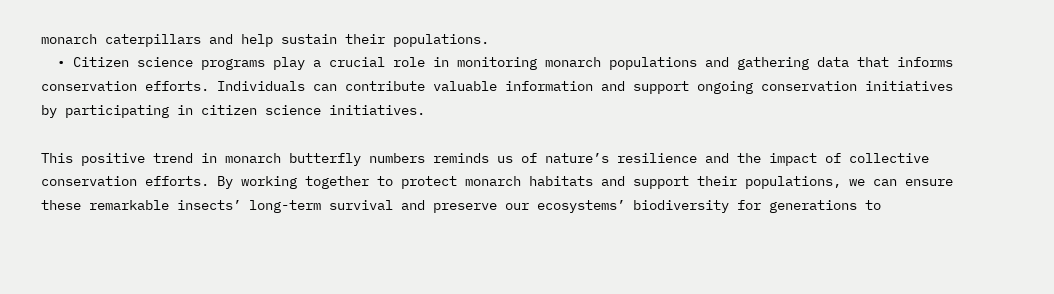monarch caterpillars and help sustain their populations.
  • Citizen science programs play a crucial role in monitoring monarch populations and gathering data that informs conservation efforts. Individuals can contribute valuable information and support ongoing conservation initiatives by participating in citizen science initiatives.

This positive trend in monarch butterfly numbers reminds us of nature’s resilience and the impact of collective conservation efforts. By working together to protect monarch habitats and support their populations, we can ensure these remarkable insects’ long-term survival and preserve our ecosystems’ biodiversity for generations to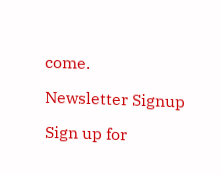come.

Newsletter Signup

Sign up for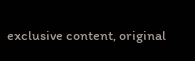exclusive content, original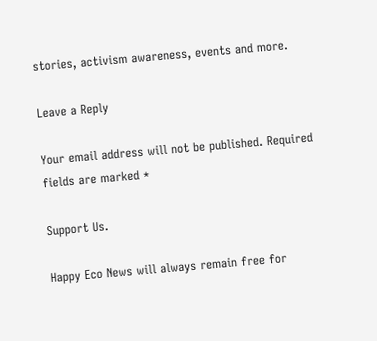stories, activism awareness, events and more.

Leave a Reply

Your email address will not be published. Required fields are marked *

Support Us.

Happy Eco News will always remain free for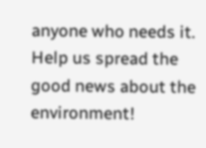anyone who needs it. Help us spread the good news about the environment!